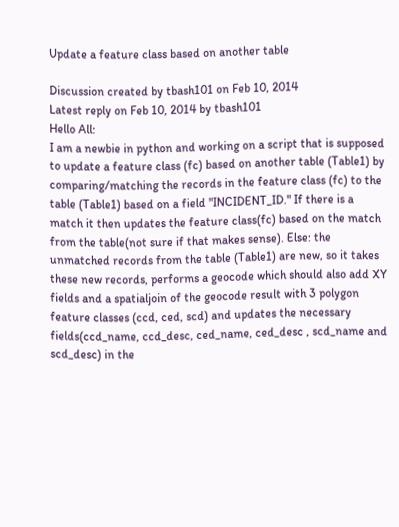Update a feature class based on another table

Discussion created by tbash101 on Feb 10, 2014
Latest reply on Feb 10, 2014 by tbash101
Hello All:
I am a newbie in python and working on a script that is supposed to update a feature class (fc) based on another table (Table1) by comparing/matching the records in the feature class (fc) to the table (Table1) based on a field "INCIDENT_ID." If there is a match it then updates the feature class(fc) based on the match from the table(not sure if that makes sense). Else: the unmatched records from the table (Table1) are new, so it takes these new records, performs a geocode which should also add XY fields and a spatialjoin of the geocode result with 3 polygon feature classes (ccd, ced, scd) and updates the necessary fields(ccd_name, ccd_desc, ced_name, ced_desc , scd_name and scd_desc) in the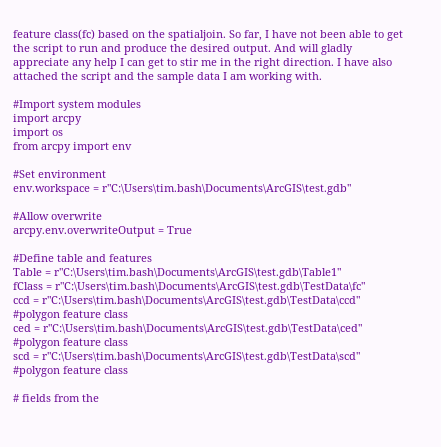feature class(fc) based on the spatialjoin. So far, I have not been able to get the script to run and produce the desired output. And will gladly appreciate any help I can get to stir me in the right direction. I have also attached the script and the sample data I am working with.

#Import system modules
import arcpy
import os
from arcpy import env

#Set environment
env.workspace = r"C:\Users\tim.bash\Documents\ArcGIS\test.gdb"

#Allow overwrite
arcpy.env.overwriteOutput = True

#Define table and features
Table = r"C:\Users\tim.bash\Documents\ArcGIS\test.gdb\Table1"
fClass = r"C:\Users\tim.bash\Documents\ArcGIS\test.gdb\TestData\fc"
ccd = r"C:\Users\tim.bash\Documents\ArcGIS\test.gdb\TestData\ccd" #polygon feature class
ced = r"C:\Users\tim.bash\Documents\ArcGIS\test.gdb\TestData\ced" #polygon feature class
scd = r"C:\Users\tim.bash\Documents\ArcGIS\test.gdb\TestData\scd" #polygon feature class

# fields from the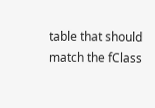table that should  match the fClass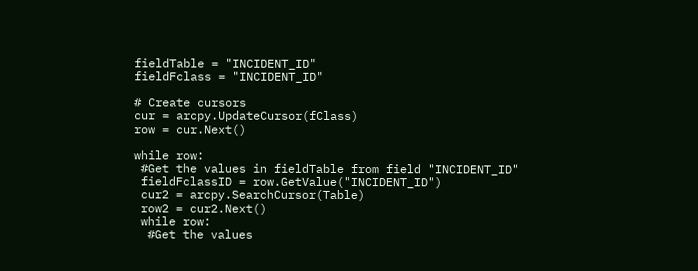fieldTable = "INCIDENT_ID"
fieldFclass = "INCIDENT_ID"

# Create cursors
cur = arcpy.UpdateCursor(fClass)
row = cur.Next()

while row:
 #Get the values in fieldTable from field "INCIDENT_ID"
 fieldFclassID = row.GetValue("INCIDENT_ID")
 cur2 = arcpy.SearchCursor(Table)
 row2 = cur2.Next()
 while row:
  #Get the values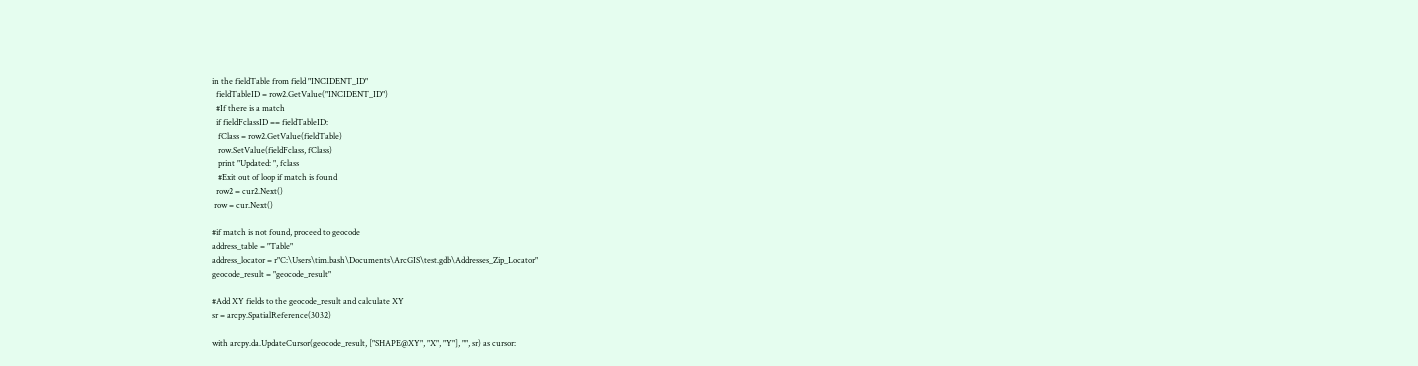in the fieldTable from field "INCIDENT_ID"
  fieldTableID = row2.GetValue("INCIDENT_ID")
  #If there is a match
  if fieldFclassID == fieldTableID:
   fClass = row2.GetValue(fieldTable)
   row.SetValue(fieldFclass, fClass)
   print "Updated: ", fclass
   #Exit out of loop if match is found
  row2 = cur2.Next()
 row = cur.Next()

#if match is not found, proceed to geocode
address_table = "Table"
address_locator = r"C:\Users\tim.bash\Documents\ArcGIS\test.gdb\Addresses_Zip_Locator"
geocode_result = "geocode_result"

#Add XY fields to the geocode_result and calculate XY
sr = arcpy.SpatialReference(3032)

with arcpy.da.UpdateCursor(geocode_result, ["SHAPE@XY", "X", "Y"], "", sr) as cursor: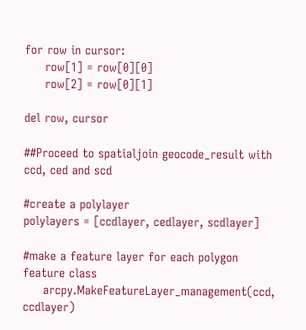for row in cursor:
     row[1] = row[0][0]
     row[2] = row[0][1]

del row, cursor

##Proceed to spatialjoin geocode_result with ccd, ced and scd

#create a polylayer
polylayers = [ccdlayer, cedlayer, scdlayer]

#make a feature layer for each polygon feature class
     arcpy.MakeFeatureLayer_management(ccd, ccdlayer)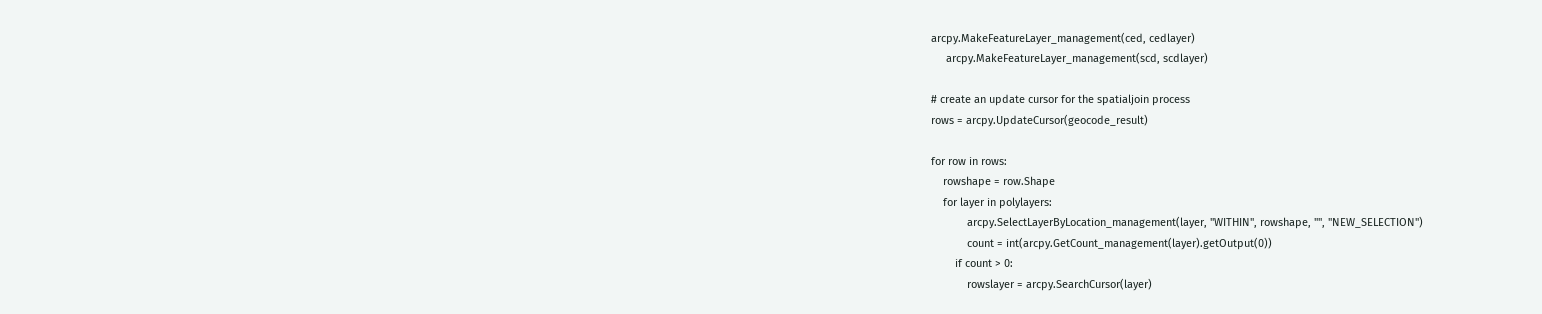arcpy.MakeFeatureLayer_management(ced, cedlayer)
     arcpy.MakeFeatureLayer_management(scd, scdlayer)

# create an update cursor for the spatialjoin process
rows = arcpy.UpdateCursor(geocode_result)

for row in rows:
    rowshape = row.Shape
    for layer in polylayers:
            arcpy.SelectLayerByLocation_management(layer, "WITHIN", rowshape, "", "NEW_SELECTION")
            count = int(arcpy.GetCount_management(layer).getOutput(0))
        if count > 0:
            rowslayer = arcpy.SearchCursor(layer)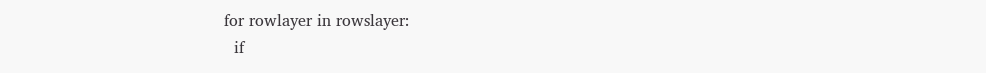for rowlayer in rowslayer:
  if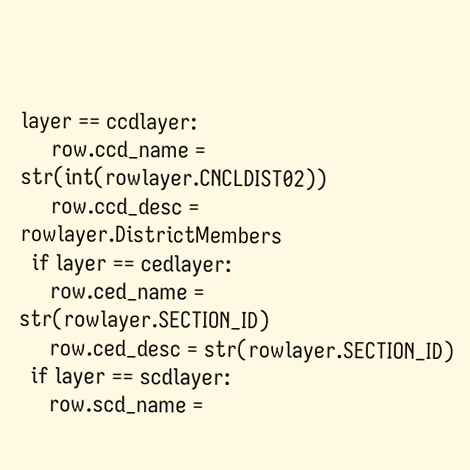layer == ccdlayer:
     row.ccd_name = str(int(rowlayer.CNCLDIST02))
     row.ccd_desc = rowlayer.DistrictMembers
  if layer == cedlayer:
     row.ced_name = str(rowlayer.SECTION_ID)
     row.ced_desc = str(rowlayer.SECTION_ID)
  if layer == scdlayer:
     row.scd_name =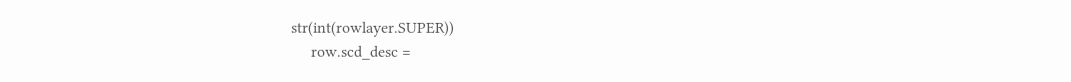str(int(rowlayer.SUPER))
     row.scd_desc =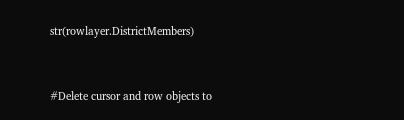str(rowlayer.DistrictMembers)


#Delete cursor and row objects to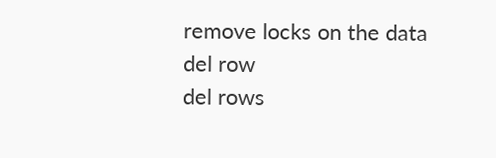remove locks on the data
del row
del rows